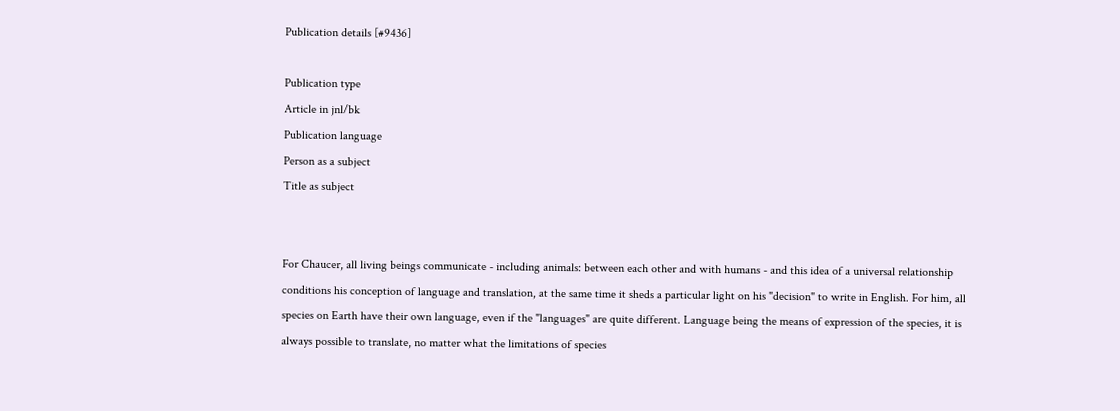Publication details [#9436]

Publication type
Article in jnl/bk
Publication language
Person as a subject
Title as subject


For Chaucer, all living beings communicate - including animals: between each other and with humans - and this idea of a universal relationship conditions his conception of language and translation, at the same time it sheds a particular light on his "decision" to write in English. For him, all species on Earth have their own language, even if the "languages" are quite different. Language being the means of expression of the species, it is always possible to translate, no matter what the limitations of species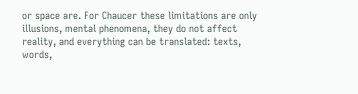or space are. For Chaucer these limitations are only illusions, mental phenomena, they do not affect reality, and everything can be translated: texts, words,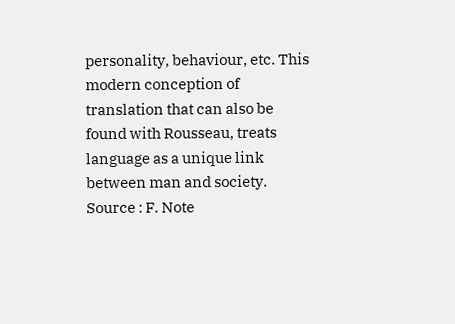personality, behaviour, etc. This modern conception of translation that can also be found with Rousseau, treats language as a unique link between man and society.
Source : F. Note